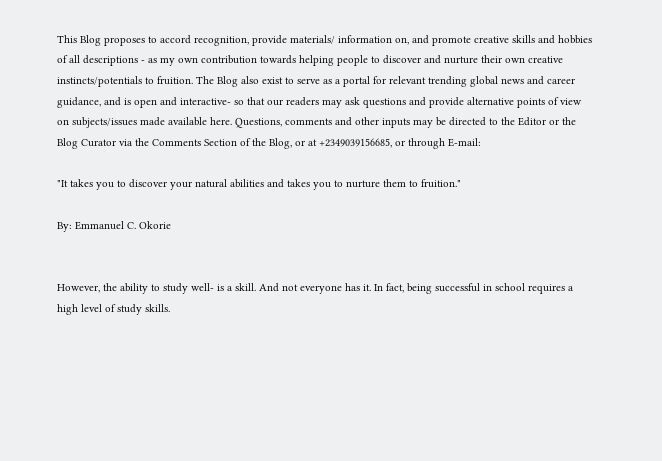This Blog proposes to accord recognition, provide materials/ information on, and promote creative skills and hobbies of all descriptions - as my own contribution towards helping people to discover and nurture their own creative instincts/potentials to fruition. The Blog also exist to serve as a portal for relevant trending global news and career guidance, and is open and interactive- so that our readers may ask questions and provide alternative points of view on subjects/issues made available here. Questions, comments and other inputs may be directed to the Editor or the Blog Curator via the Comments Section of the Blog, or at +2349039156685, or through E-mail:

"It takes you to discover your natural abilities and takes you to nurture them to fruition."

By: Emmanuel C. Okorie


However, the ability to study well- is a skill. And not everyone has it. In fact, being successful in school requires a high level of study skills.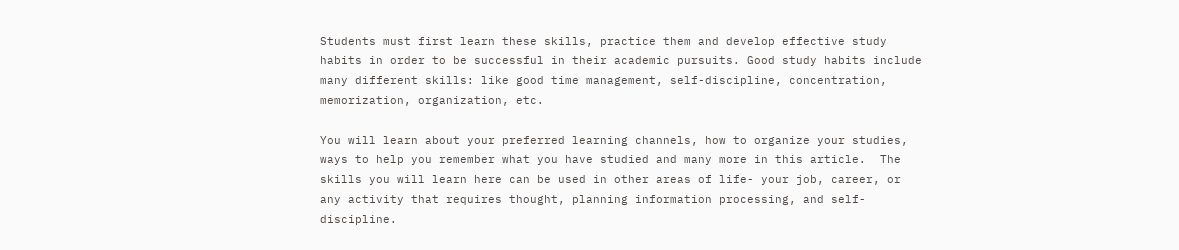Students must first learn these skills, practice them and develop effective study habits in order to be successful in their academic pursuits. Good study habits include many different skills: like good time management, self-discipline, concentration, memorization, organization, etc.

You will learn about your preferred learning channels, how to organize your studies, ways to help you remember what you have studied and many more in this article.  The skills you will learn here can be used in other areas of life- your job, career, or any activity that requires thought, planning information processing, and self-discipline.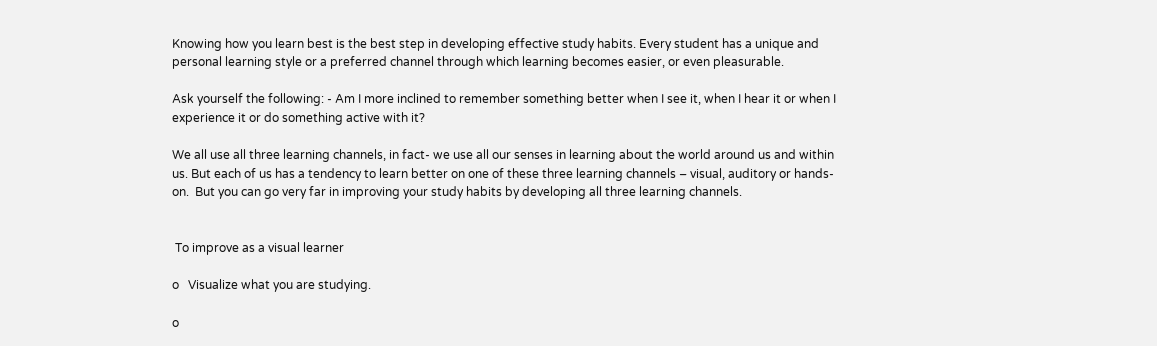Knowing how you learn best is the best step in developing effective study habits. Every student has a unique and personal learning style or a preferred channel through which learning becomes easier, or even pleasurable.

Ask yourself the following: - Am I more inclined to remember something better when I see it, when I hear it or when I experience it or do something active with it?

We all use all three learning channels, in fact- we use all our senses in learning about the world around us and within us. But each of us has a tendency to learn better on one of these three learning channels – visual, auditory or hands-on.  But you can go very far in improving your study habits by developing all three learning channels.


 To improve as a visual learner

o   Visualize what you are studying.

o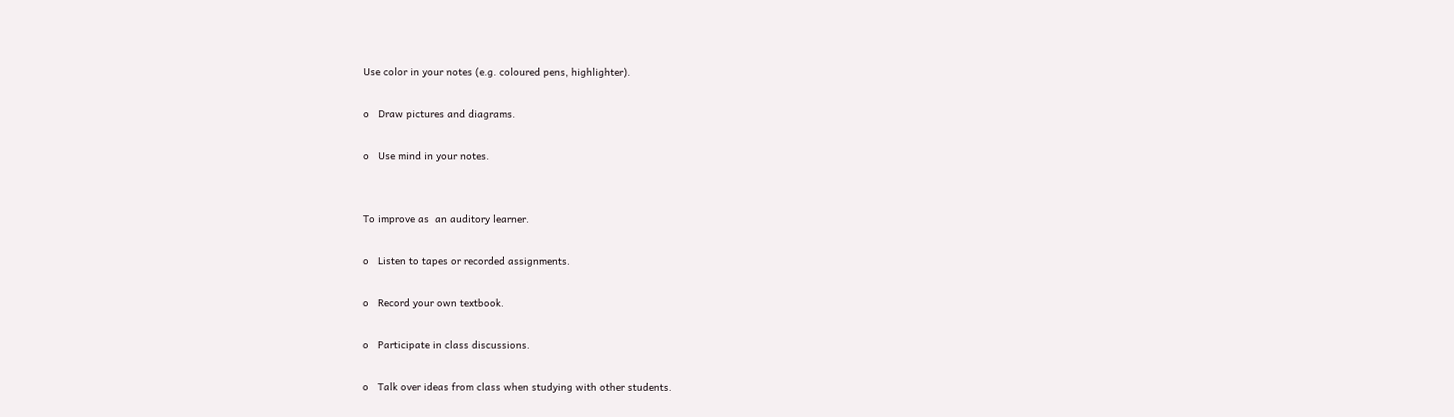Use color in your notes (e.g. coloured pens, highlighter).

o   Draw pictures and diagrams.

o   Use mind in your notes.


To improve as  an auditory learner.

o   Listen to tapes or recorded assignments.

o   Record your own textbook.

o   Participate in class discussions.

o   Talk over ideas from class when studying with other students.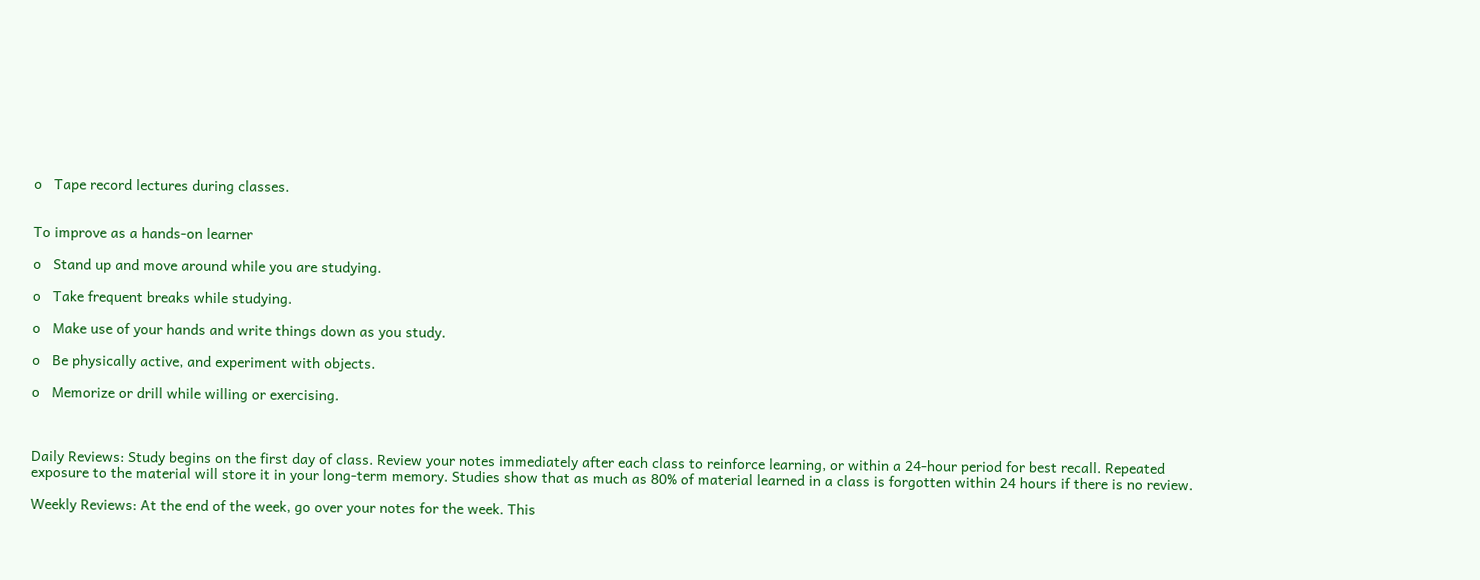o   Tape record lectures during classes.


To improve as a hands-on learner

o   Stand up and move around while you are studying.

o   Take frequent breaks while studying.

o   Make use of your hands and write things down as you study.

o   Be physically active, and experiment with objects.

o   Memorize or drill while willing or exercising.



Daily Reviews: Study begins on the first day of class. Review your notes immediately after each class to reinforce learning, or within a 24-hour period for best recall. Repeated exposure to the material will store it in your long-term memory. Studies show that as much as 80% of material learned in a class is forgotten within 24 hours if there is no review.

Weekly Reviews: At the end of the week, go over your notes for the week. This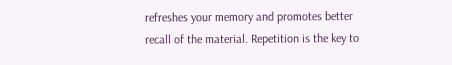refreshes your memory and promotes better recall of the material. Repetition is the key to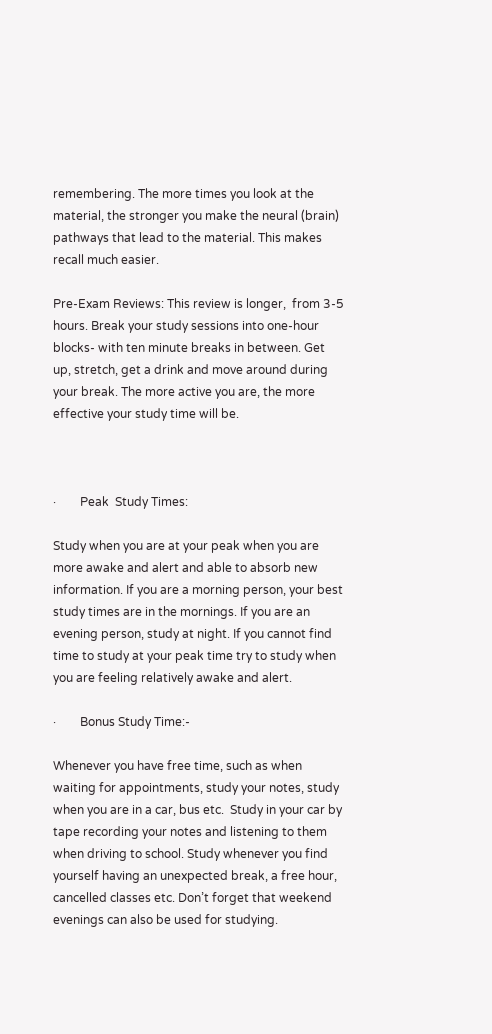remembering. The more times you look at the material, the stronger you make the neural (brain) pathways that lead to the material. This makes recall much easier.

Pre-Exam Reviews: This review is longer,  from 3-5 hours. Break your study sessions into one-hour blocks- with ten minute breaks in between. Get up, stretch, get a drink and move around during your break. The more active you are, the more effective your study time will be.



·        Peak  Study Times:

Study when you are at your peak when you are more awake and alert and able to absorb new information. If you are a morning person, your best study times are in the mornings. If you are an evening person, study at night. If you cannot find time to study at your peak time try to study when you are feeling relatively awake and alert.

·        Bonus Study Time:-

Whenever you have free time, such as when waiting for appointments, study your notes, study when you are in a car, bus etc.  Study in your car by tape recording your notes and listening to them when driving to school. Study whenever you find yourself having an unexpected break, a free hour, cancelled classes etc. Don’t forget that weekend evenings can also be used for studying.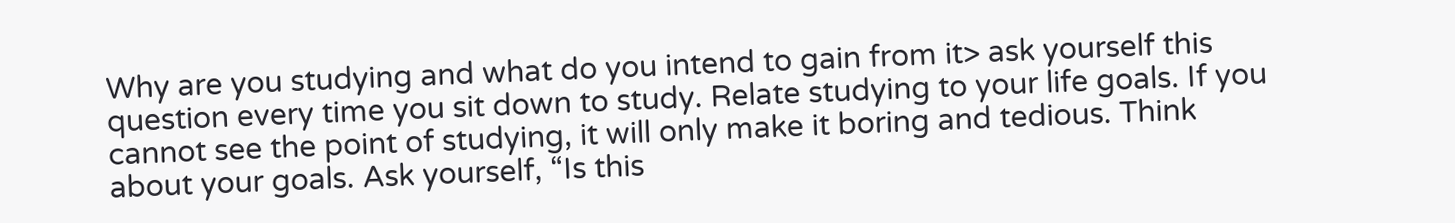Why are you studying and what do you intend to gain from it> ask yourself this question every time you sit down to study. Relate studying to your life goals. If you cannot see the point of studying, it will only make it boring and tedious. Think about your goals. Ask yourself, “Is this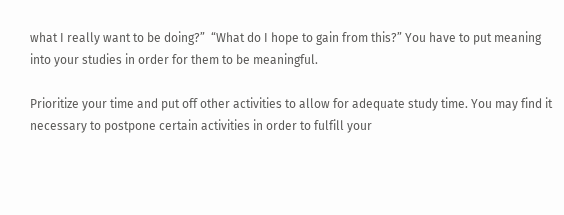what I really want to be doing?”  “What do I hope to gain from this?” You have to put meaning into your studies in order for them to be meaningful.

Prioritize your time and put off other activities to allow for adequate study time. You may find it necessary to postpone certain activities in order to fulfill your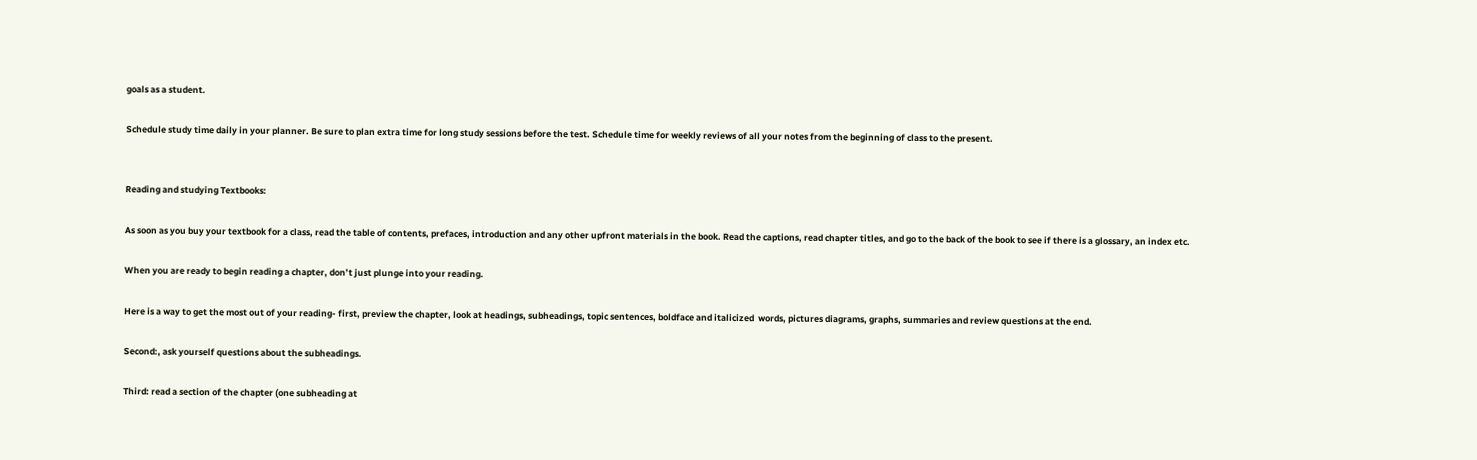goals as a student.

Schedule study time daily in your planner. Be sure to plan extra time for long study sessions before the test. Schedule time for weekly reviews of all your notes from the beginning of class to the present.


Reading and studying Textbooks:

As soon as you buy your textbook for a class, read the table of contents, prefaces, introduction and any other upfront materials in the book. Read the captions, read chapter titles, and go to the back of the book to see if there is a glossary, an index etc.

When you are ready to begin reading a chapter, don’t just plunge into your reading.

Here is a way to get the most out of your reading- first, preview the chapter, look at headings, subheadings, topic sentences, boldface and italicized  words, pictures diagrams, graphs, summaries and review questions at the end.

Second:, ask yourself questions about the subheadings.

Third: read a section of the chapter (one subheading at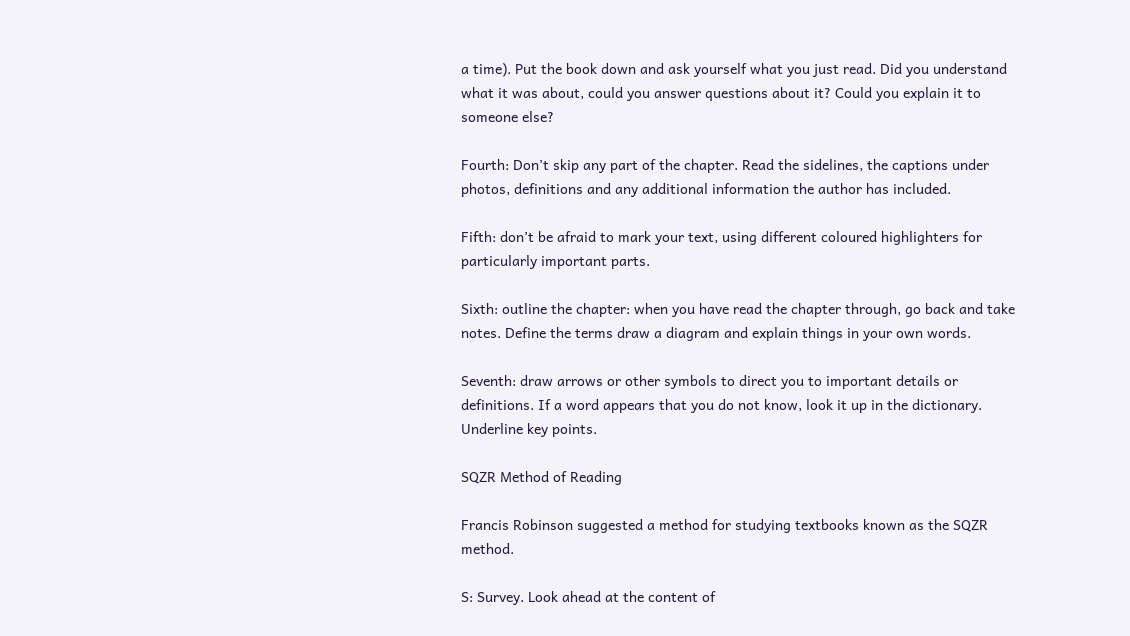a time). Put the book down and ask yourself what you just read. Did you understand what it was about, could you answer questions about it? Could you explain it to someone else?

Fourth: Don’t skip any part of the chapter. Read the sidelines, the captions under photos, definitions and any additional information the author has included.

Fifth: don’t be afraid to mark your text, using different coloured highlighters for particularly important parts.

Sixth: outline the chapter: when you have read the chapter through, go back and take notes. Define the terms draw a diagram and explain things in your own words.

Seventh: draw arrows or other symbols to direct you to important details or definitions. If a word appears that you do not know, look it up in the dictionary. Underline key points.

SQZR Method of Reading

Francis Robinson suggested a method for studying textbooks known as the SQZR method.

S: Survey. Look ahead at the content of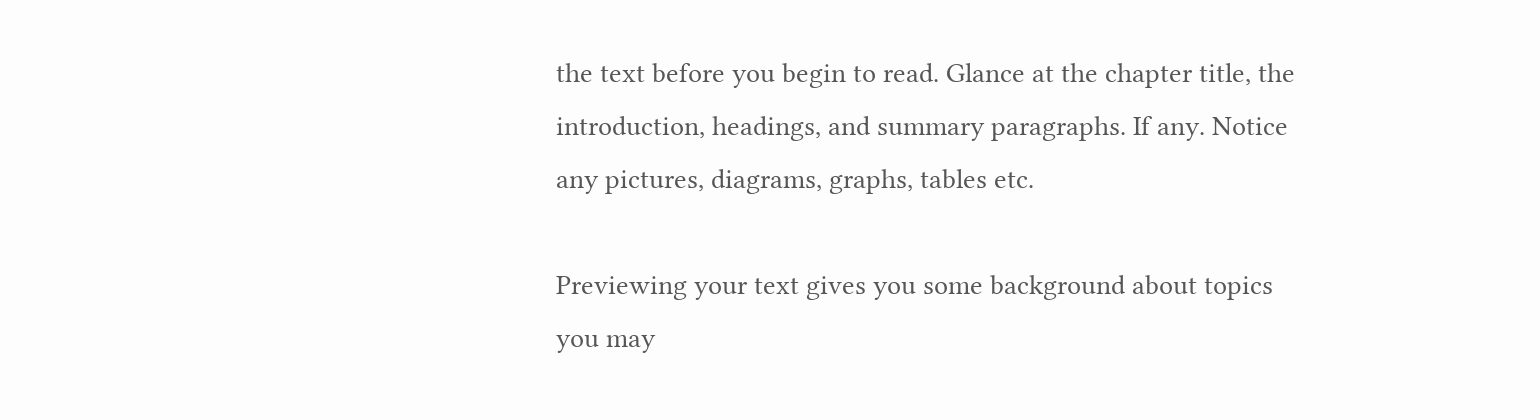the text before you begin to read. Glance at the chapter title, the introduction, headings, and summary paragraphs. If any. Notice any pictures, diagrams, graphs, tables etc.

Previewing your text gives you some background about topics you may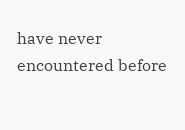have never encountered before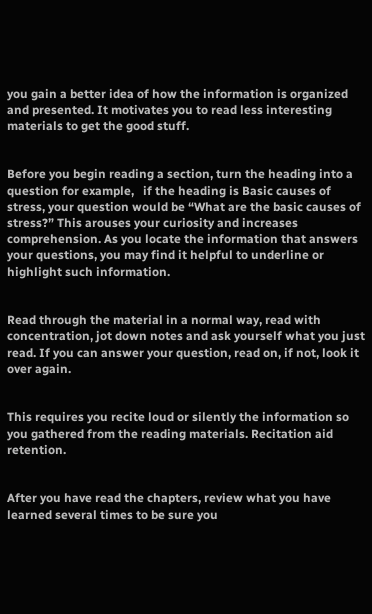you gain a better idea of how the information is organized and presented. It motivates you to read less interesting materials to get the good stuff.


Before you begin reading a section, turn the heading into a question for example,   if the heading is Basic causes of stress, your question would be “What are the basic causes of stress?” This arouses your curiosity and increases comprehension. As you locate the information that answers your questions, you may find it helpful to underline or highlight such information.


Read through the material in a normal way, read with concentration, jot down notes and ask yourself what you just read. If you can answer your question, read on, if not, look it over again.


This requires you recite loud or silently the information so you gathered from the reading materials. Recitation aid retention.


After you have read the chapters, review what you have learned several times to be sure you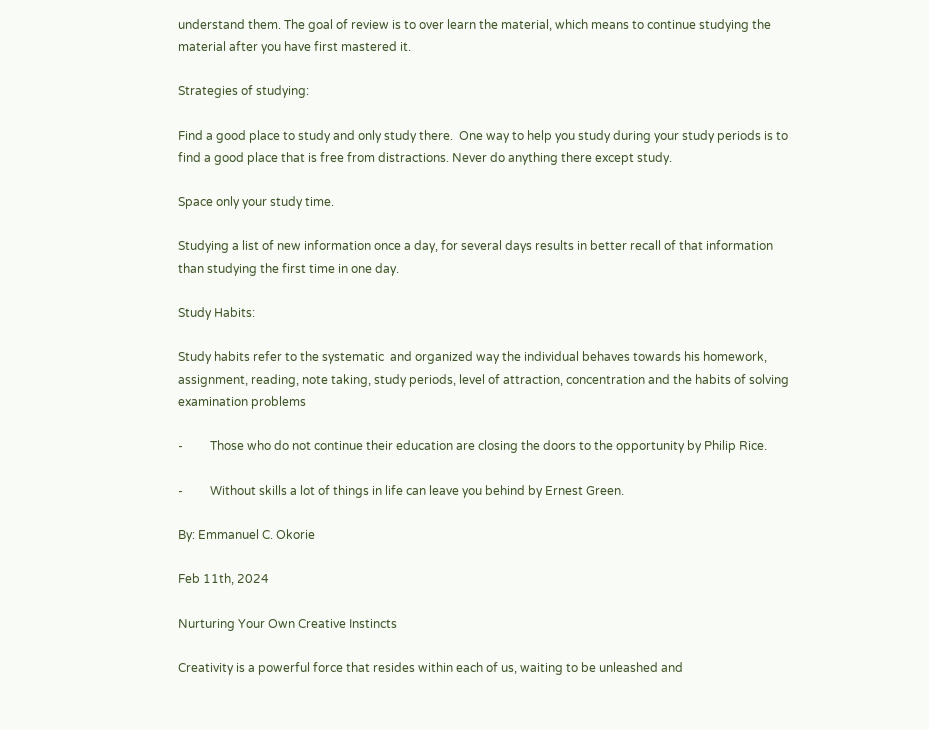understand them. The goal of review is to over learn the material, which means to continue studying the material after you have first mastered it.

Strategies of studying:

Find a good place to study and only study there.  One way to help you study during your study periods is to find a good place that is free from distractions. Never do anything there except study.

Space only your study time.

Studying a list of new information once a day, for several days results in better recall of that information than studying the first time in one day.

Study Habits:

Study habits refer to the systematic  and organized way the individual behaves towards his homework, assignment, reading, note taking, study periods, level of attraction, concentration and the habits of solving examination problems

-         Those who do not continue their education are closing the doors to the opportunity by Philip Rice.

-         Without skills a lot of things in life can leave you behind by Ernest Green.

By: Emmanuel C. Okorie

Feb 11th, 2024

Nurturing Your Own Creative Instincts

Creativity is a powerful force that resides within each of us, waiting to be unleashed and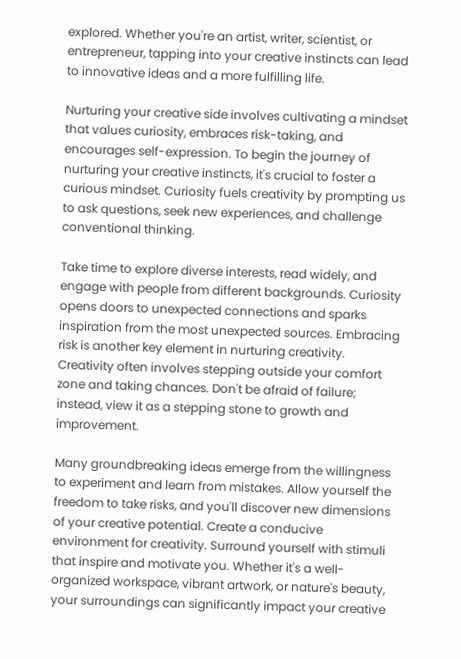explored. Whether you're an artist, writer, scientist, or entrepreneur, tapping into your creative instincts can lead to innovative ideas and a more fulfilling life.

Nurturing your creative side involves cultivating a mindset that values curiosity, embraces risk-taking, and encourages self-expression. To begin the journey of nurturing your creative instincts, it's crucial to foster a curious mindset. Curiosity fuels creativity by prompting us to ask questions, seek new experiences, and challenge conventional thinking.

Take time to explore diverse interests, read widely, and engage with people from different backgrounds. Curiosity opens doors to unexpected connections and sparks inspiration from the most unexpected sources. Embracing risk is another key element in nurturing creativity. Creativity often involves stepping outside your comfort zone and taking chances. Don't be afraid of failure; instead, view it as a stepping stone to growth and improvement.

Many groundbreaking ideas emerge from the willingness to experiment and learn from mistakes. Allow yourself the freedom to take risks, and you'll discover new dimensions of your creative potential. Create a conducive environment for creativity. Surround yourself with stimuli that inspire and motivate you. Whether it's a well-organized workspace, vibrant artwork, or nature's beauty, your surroundings can significantly impact your creative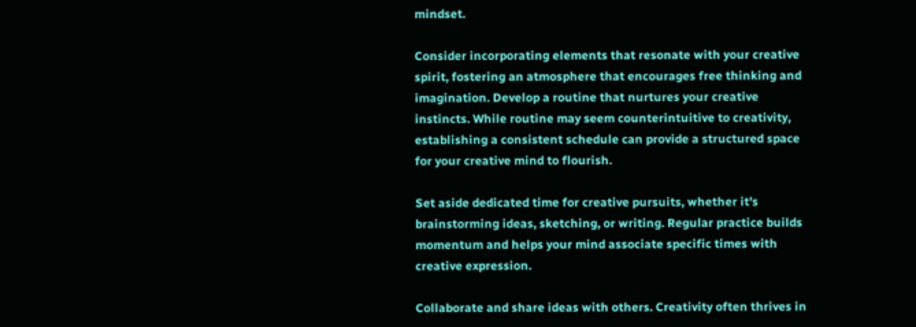mindset.

Consider incorporating elements that resonate with your creative spirit, fostering an atmosphere that encourages free thinking and imagination. Develop a routine that nurtures your creative instincts. While routine may seem counterintuitive to creativity, establishing a consistent schedule can provide a structured space for your creative mind to flourish.

Set aside dedicated time for creative pursuits, whether it's brainstorming ideas, sketching, or writing. Regular practice builds momentum and helps your mind associate specific times with creative expression.

Collaborate and share ideas with others. Creativity often thrives in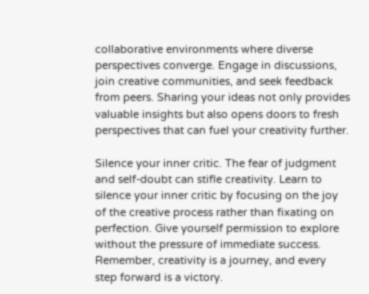collaborative environments where diverse perspectives converge. Engage in discussions, join creative communities, and seek feedback from peers. Sharing your ideas not only provides valuable insights but also opens doors to fresh perspectives that can fuel your creativity further.

Silence your inner critic. The fear of judgment and self-doubt can stifle creativity. Learn to silence your inner critic by focusing on the joy of the creative process rather than fixating on perfection. Give yourself permission to explore without the pressure of immediate success. Remember, creativity is a journey, and every step forward is a victory.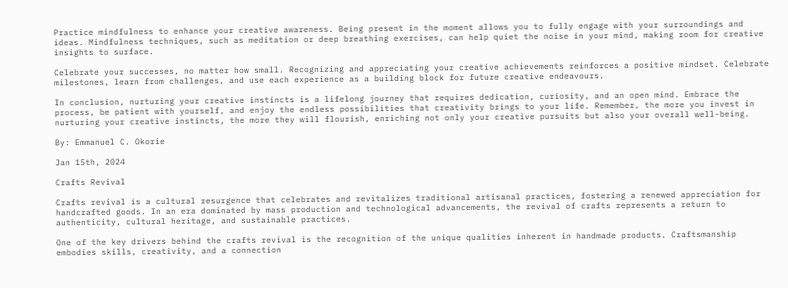Practice mindfulness to enhance your creative awareness. Being present in the moment allows you to fully engage with your surroundings and ideas. Mindfulness techniques, such as meditation or deep breathing exercises, can help quiet the noise in your mind, making room for creative insights to surface.

Celebrate your successes, no matter how small. Recognizing and appreciating your creative achievements reinforces a positive mindset. Celebrate milestones, learn from challenges, and use each experience as a building block for future creative endeavours.

In conclusion, nurturing your creative instincts is a lifelong journey that requires dedication, curiosity, and an open mind. Embrace the process, be patient with yourself, and enjoy the endless possibilities that creativity brings to your life. Remember, the more you invest in nurturing your creative instincts, the more they will flourish, enriching not only your creative pursuits but also your overall well-being.

By: Emmanuel C. Okorie

Jan 15th, 2024

Crafts Revival

Crafts revival is a cultural resurgence that celebrates and revitalizes traditional artisanal practices, fostering a renewed appreciation for handcrafted goods. In an era dominated by mass production and technological advancements, the revival of crafts represents a return to authenticity, cultural heritage, and sustainable practices.

One of the key drivers behind the crafts revival is the recognition of the unique qualities inherent in handmade products. Craftsmanship embodies skills, creativity, and a connection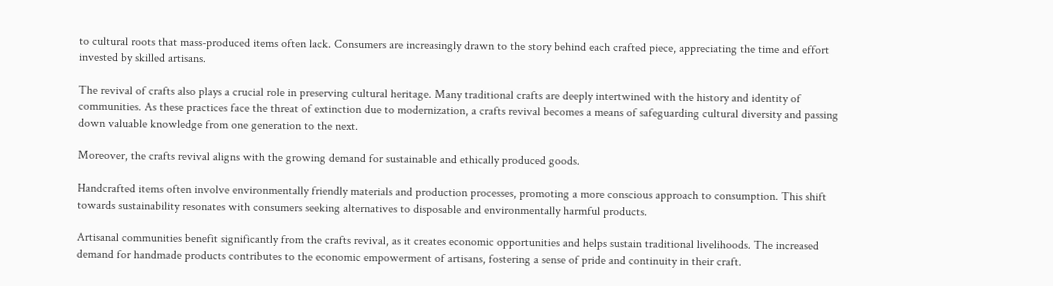to cultural roots that mass-produced items often lack. Consumers are increasingly drawn to the story behind each crafted piece, appreciating the time and effort invested by skilled artisans.

The revival of crafts also plays a crucial role in preserving cultural heritage. Many traditional crafts are deeply intertwined with the history and identity of communities. As these practices face the threat of extinction due to modernization, a crafts revival becomes a means of safeguarding cultural diversity and passing down valuable knowledge from one generation to the next.

Moreover, the crafts revival aligns with the growing demand for sustainable and ethically produced goods.

Handcrafted items often involve environmentally friendly materials and production processes, promoting a more conscious approach to consumption. This shift towards sustainability resonates with consumers seeking alternatives to disposable and environmentally harmful products.

Artisanal communities benefit significantly from the crafts revival, as it creates economic opportunities and helps sustain traditional livelihoods. The increased demand for handmade products contributes to the economic empowerment of artisans, fostering a sense of pride and continuity in their craft.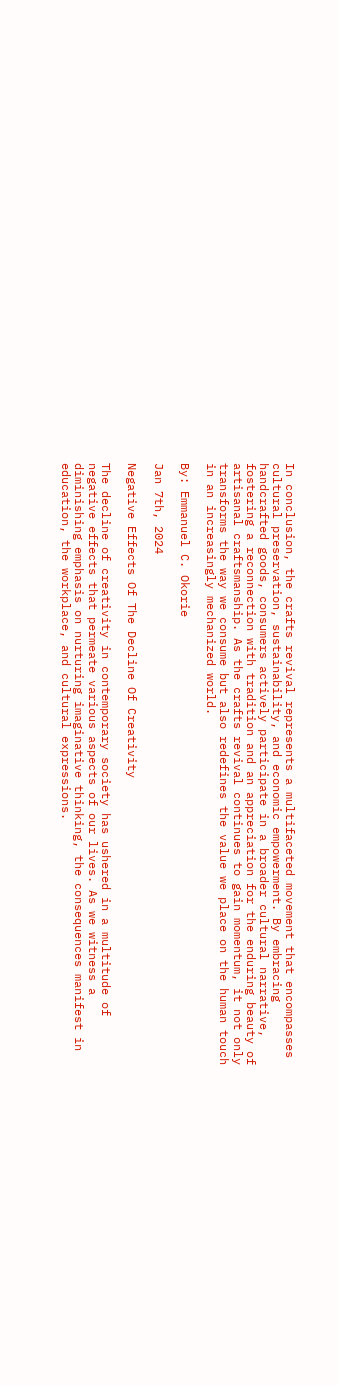In conclusion, the crafts revival represents a multifaceted movement that encompasses cultural preservation, sustainability, and economic empowerment. By embracing handcrafted goods, consumers actively participate in a broader cultural narrative, fostering a reconnection with tradition and an appreciation for the enduring beauty of artisanal craftsmanship. As the crafts revival continues to gain momentum, it not only transforms the way we consume but also redefines the value we place on the human touch in an increasingly mechanized world.

By: Emmanuel C. Okorie

Jan 7th, 2024

Negative Effects Of The Decline Of Creativity

The decline of creativity in contemporary society has ushered in a multitude of negative effects that permeate various aspects of our lives. As we witness a diminishing emphasis on nurturing imaginative thinking, the consequences manifest in education, the workplace, and cultural expressions.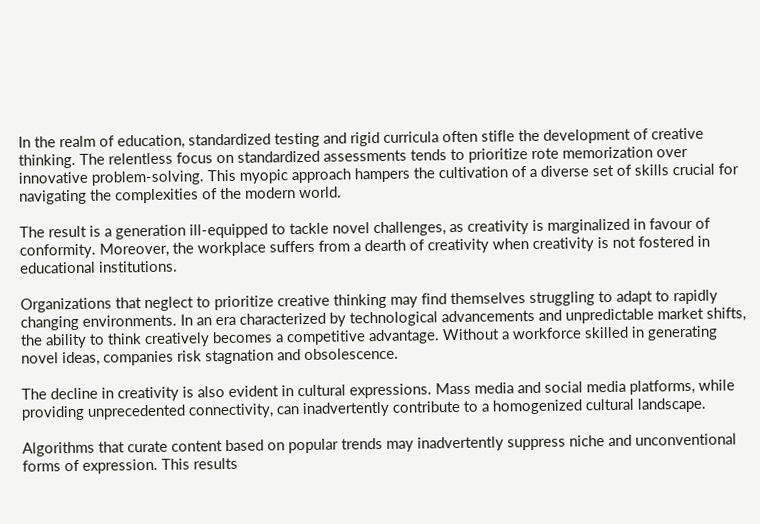In the realm of education, standardized testing and rigid curricula often stifle the development of creative thinking. The relentless focus on standardized assessments tends to prioritize rote memorization over innovative problem-solving. This myopic approach hampers the cultivation of a diverse set of skills crucial for navigating the complexities of the modern world.

The result is a generation ill-equipped to tackle novel challenges, as creativity is marginalized in favour of conformity. Moreover, the workplace suffers from a dearth of creativity when creativity is not fostered in educational institutions.

Organizations that neglect to prioritize creative thinking may find themselves struggling to adapt to rapidly changing environments. In an era characterized by technological advancements and unpredictable market shifts, the ability to think creatively becomes a competitive advantage. Without a workforce skilled in generating novel ideas, companies risk stagnation and obsolescence.

The decline in creativity is also evident in cultural expressions. Mass media and social media platforms, while providing unprecedented connectivity, can inadvertently contribute to a homogenized cultural landscape.

Algorithms that curate content based on popular trends may inadvertently suppress niche and unconventional forms of expression. This results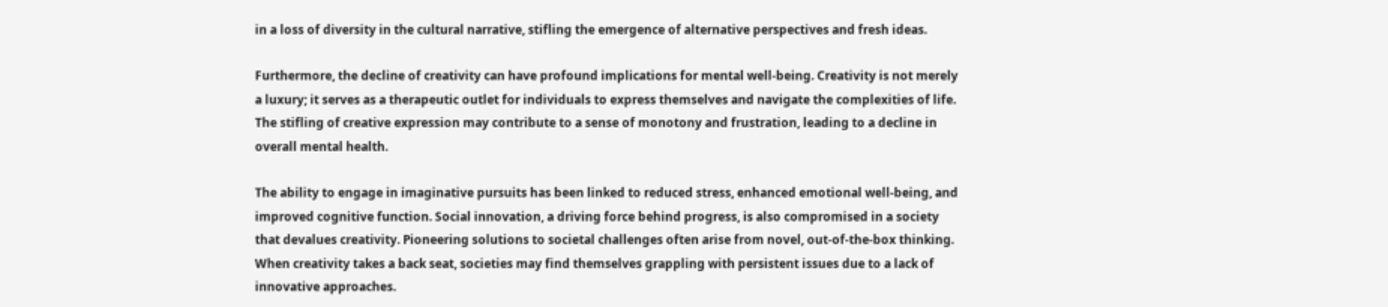in a loss of diversity in the cultural narrative, stifling the emergence of alternative perspectives and fresh ideas.

Furthermore, the decline of creativity can have profound implications for mental well-being. Creativity is not merely a luxury; it serves as a therapeutic outlet for individuals to express themselves and navigate the complexities of life. The stifling of creative expression may contribute to a sense of monotony and frustration, leading to a decline in overall mental health.

The ability to engage in imaginative pursuits has been linked to reduced stress, enhanced emotional well-being, and improved cognitive function. Social innovation, a driving force behind progress, is also compromised in a society that devalues creativity. Pioneering solutions to societal challenges often arise from novel, out-of-the-box thinking. When creativity takes a back seat, societies may find themselves grappling with persistent issues due to a lack of innovative approaches.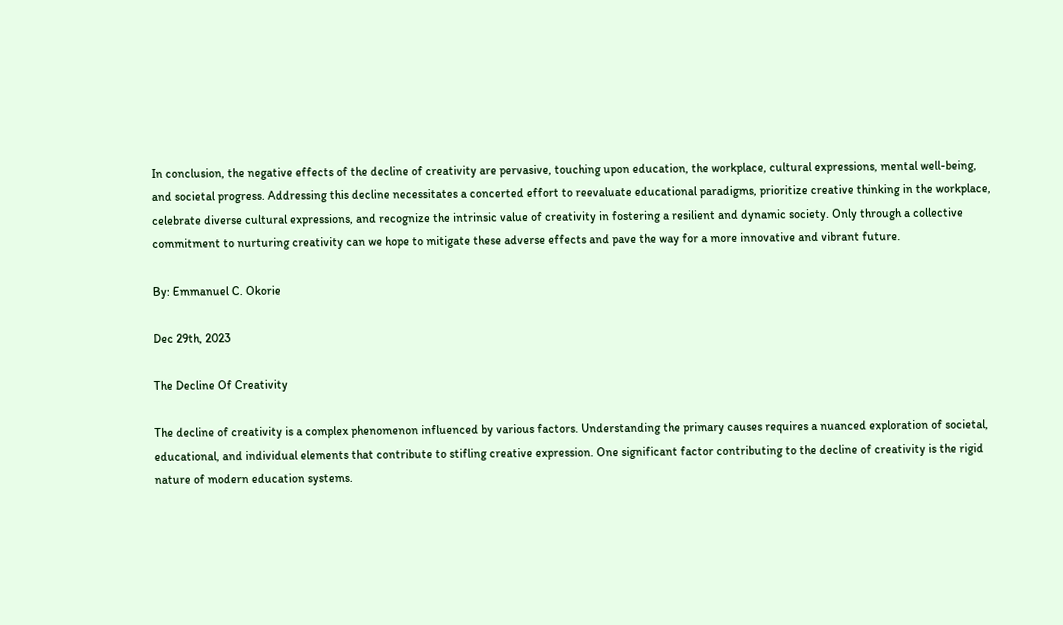In conclusion, the negative effects of the decline of creativity are pervasive, touching upon education, the workplace, cultural expressions, mental well-being, and societal progress. Addressing this decline necessitates a concerted effort to reevaluate educational paradigms, prioritize creative thinking in the workplace, celebrate diverse cultural expressions, and recognize the intrinsic value of creativity in fostering a resilient and dynamic society. Only through a collective commitment to nurturing creativity can we hope to mitigate these adverse effects and pave the way for a more innovative and vibrant future.

By: Emmanuel C. Okorie

Dec 29th, 2023

The Decline Of Creativity

The decline of creativity is a complex phenomenon influenced by various factors. Understanding the primary causes requires a nuanced exploration of societal, educational, and individual elements that contribute to stifling creative expression. One significant factor contributing to the decline of creativity is the rigid nature of modern education systems.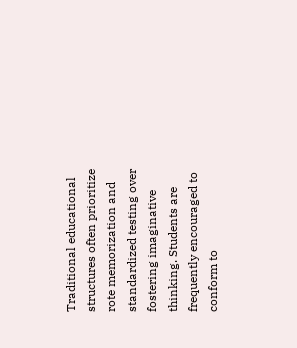Traditional educational structures often prioritize rote memorization and standardized testing over fostering imaginative thinking. Students are frequently encouraged to conform to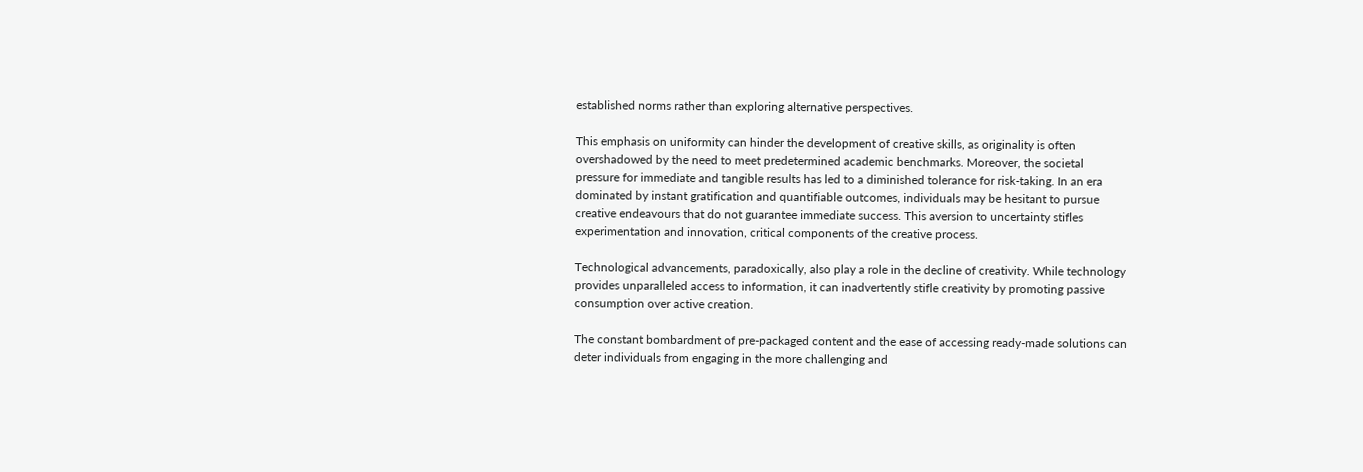established norms rather than exploring alternative perspectives.

This emphasis on uniformity can hinder the development of creative skills, as originality is often overshadowed by the need to meet predetermined academic benchmarks. Moreover, the societal pressure for immediate and tangible results has led to a diminished tolerance for risk-taking. In an era dominated by instant gratification and quantifiable outcomes, individuals may be hesitant to pursue creative endeavours that do not guarantee immediate success. This aversion to uncertainty stifles experimentation and innovation, critical components of the creative process.

Technological advancements, paradoxically, also play a role in the decline of creativity. While technology provides unparalleled access to information, it can inadvertently stifle creativity by promoting passive consumption over active creation.

The constant bombardment of pre-packaged content and the ease of accessing ready-made solutions can deter individuals from engaging in the more challenging and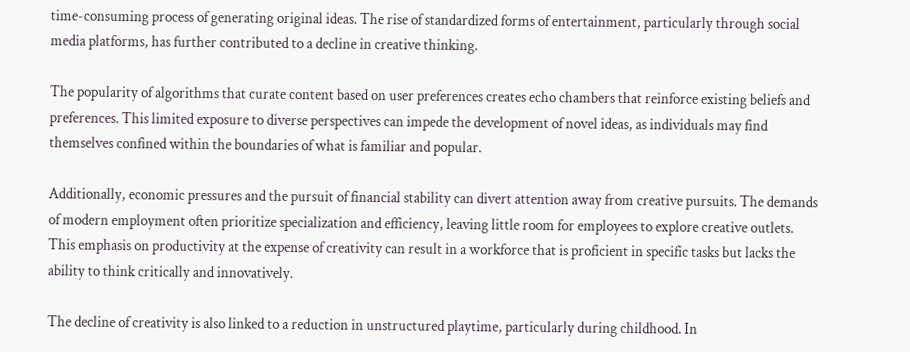time-consuming process of generating original ideas. The rise of standardized forms of entertainment, particularly through social media platforms, has further contributed to a decline in creative thinking.

The popularity of algorithms that curate content based on user preferences creates echo chambers that reinforce existing beliefs and preferences. This limited exposure to diverse perspectives can impede the development of novel ideas, as individuals may find themselves confined within the boundaries of what is familiar and popular.

Additionally, economic pressures and the pursuit of financial stability can divert attention away from creative pursuits. The demands of modern employment often prioritize specialization and efficiency, leaving little room for employees to explore creative outlets. This emphasis on productivity at the expense of creativity can result in a workforce that is proficient in specific tasks but lacks the ability to think critically and innovatively.

The decline of creativity is also linked to a reduction in unstructured playtime, particularly during childhood. In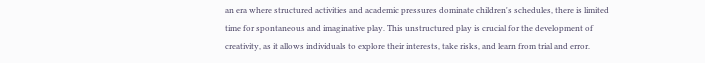an era where structured activities and academic pressures dominate children's schedules, there is limited time for spontaneous and imaginative play. This unstructured play is crucial for the development of creativity, as it allows individuals to explore their interests, take risks, and learn from trial and error.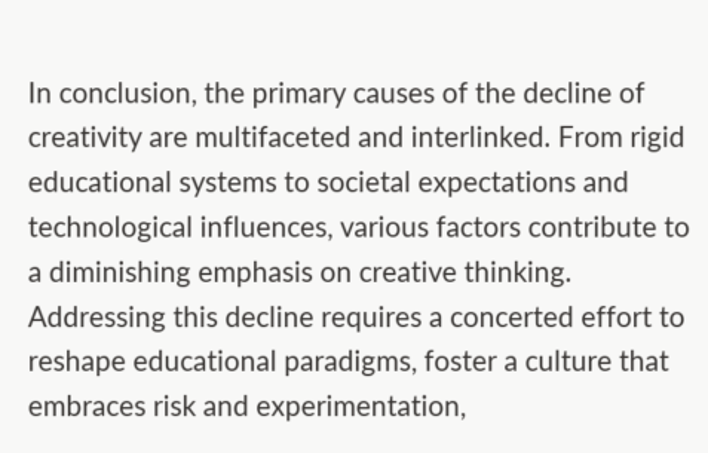In conclusion, the primary causes of the decline of creativity are multifaceted and interlinked. From rigid educational systems to societal expectations and technological influences, various factors contribute to a diminishing emphasis on creative thinking. Addressing this decline requires a concerted effort to reshape educational paradigms, foster a culture that embraces risk and experimentation,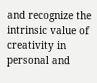and recognize the intrinsic value of creativity in personal and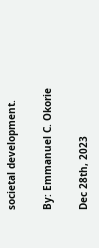societal development.

By: Emmanuel C. Okorie

Dec 28th, 2023